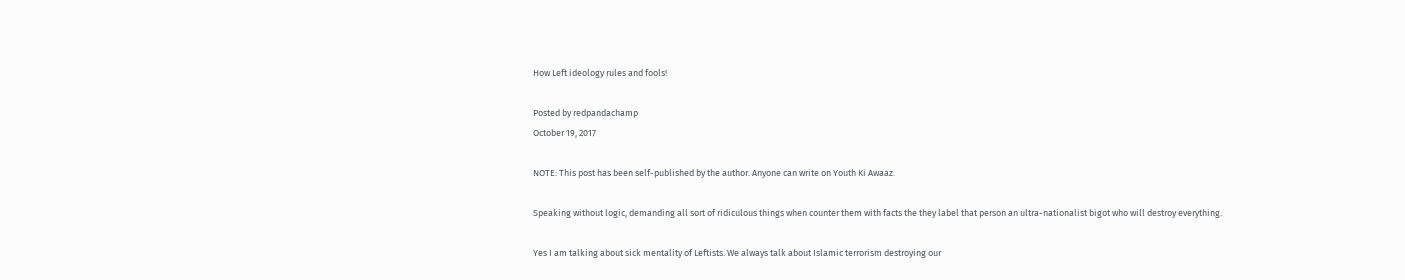How Left ideology rules and fools!

Posted by redpandachamp
October 19, 2017

NOTE: This post has been self-published by the author. Anyone can write on Youth Ki Awaaz.

Speaking without logic, demanding all sort of ridiculous things when counter them with facts the they label that person an ultra-nationalist bigot who will destroy everything.

Yes I am talking about sick mentality of Leftists. We always talk about Islamic terrorism destroying our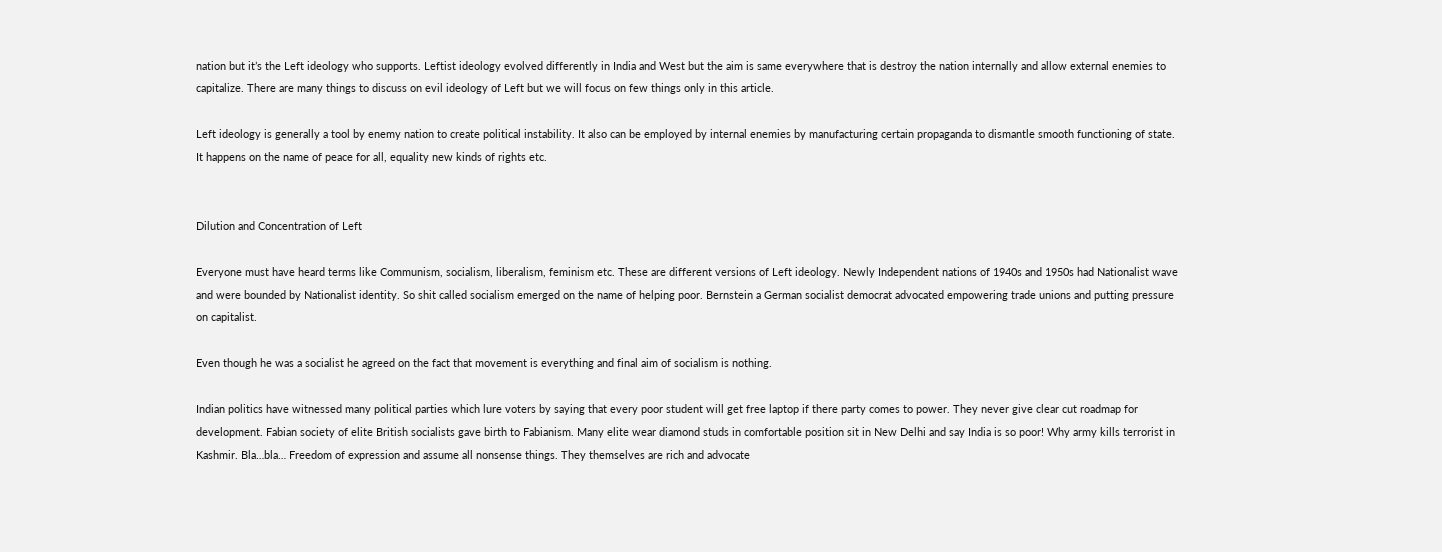nation but it’s the Left ideology who supports. Leftist ideology evolved differently in India and West but the aim is same everywhere that is destroy the nation internally and allow external enemies to capitalize. There are many things to discuss on evil ideology of Left but we will focus on few things only in this article.

Left ideology is generally a tool by enemy nation to create political instability. It also can be employed by internal enemies by manufacturing certain propaganda to dismantle smooth functioning of state. It happens on the name of peace for all, equality new kinds of rights etc.


Dilution and Concentration of Left

Everyone must have heard terms like Communism, socialism, liberalism, feminism etc. These are different versions of Left ideology. Newly Independent nations of 1940s and 1950s had Nationalist wave and were bounded by Nationalist identity. So shit called socialism emerged on the name of helping poor. Bernstein a German socialist democrat advocated empowering trade unions and putting pressure on capitalist.

Even though he was a socialist he agreed on the fact that movement is everything and final aim of socialism is nothing.

Indian politics have witnessed many political parties which lure voters by saying that every poor student will get free laptop if there party comes to power. They never give clear cut roadmap for development. Fabian society of elite British socialists gave birth to Fabianism. Many elite wear diamond studs in comfortable position sit in New Delhi and say India is so poor! Why army kills terrorist in Kashmir. Bla…bla… Freedom of expression and assume all nonsense things. They themselves are rich and advocate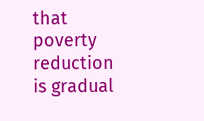that poverty reduction is gradual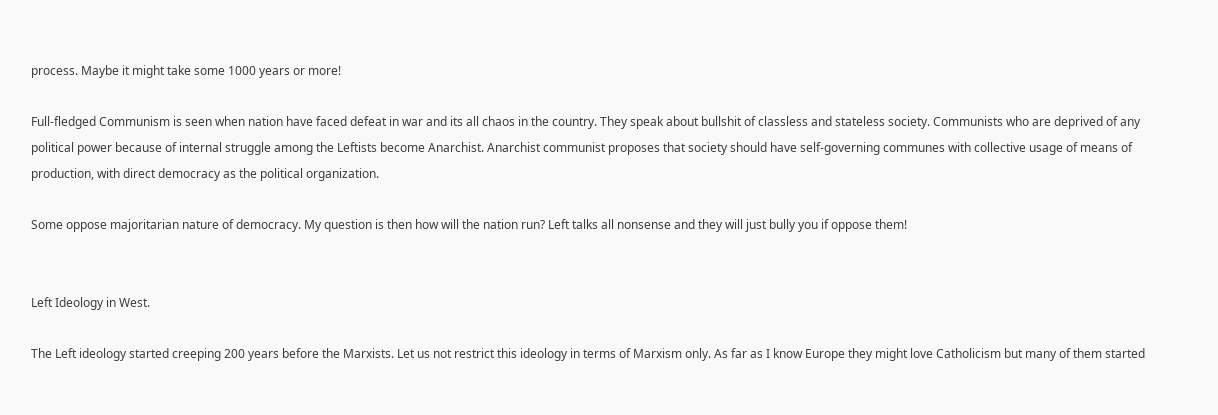process. Maybe it might take some 1000 years or more!

Full-fledged Communism is seen when nation have faced defeat in war and its all chaos in the country. They speak about bullshit of classless and stateless society. Communists who are deprived of any political power because of internal struggle among the Leftists become Anarchist. Anarchist communist proposes that society should have self-governing communes with collective usage of means of production, with direct democracy as the political organization.

Some oppose majoritarian nature of democracy. My question is then how will the nation run? Left talks all nonsense and they will just bully you if oppose them!


Left Ideology in West.

The Left ideology started creeping 200 years before the Marxists. Let us not restrict this ideology in terms of Marxism only. As far as I know Europe they might love Catholicism but many of them started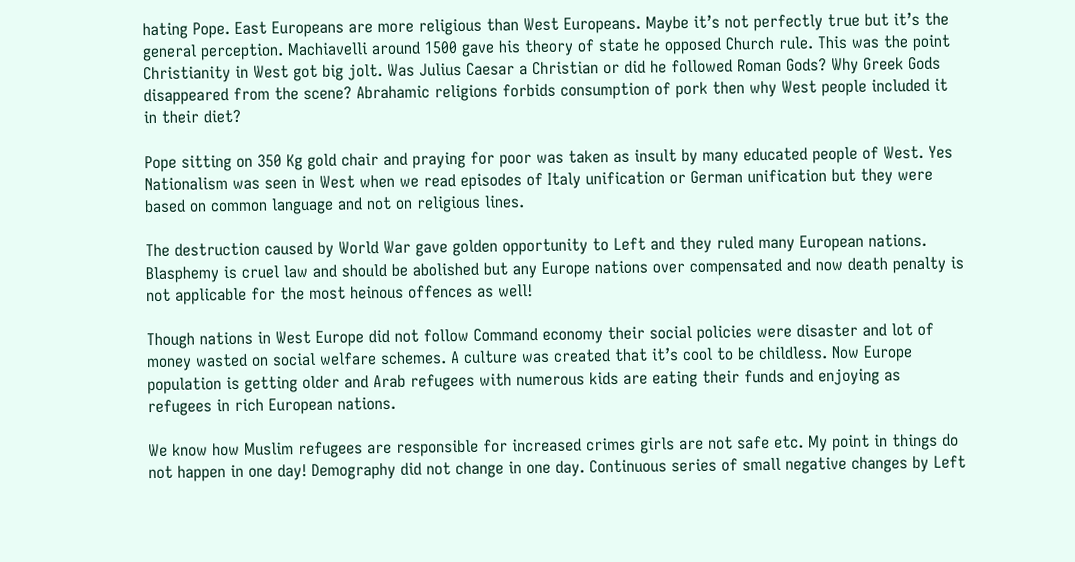hating Pope. East Europeans are more religious than West Europeans. Maybe it’s not perfectly true but it’s the general perception. Machiavelli around 1500 gave his theory of state he opposed Church rule. This was the point Christianity in West got big jolt. Was Julius Caesar a Christian or did he followed Roman Gods? Why Greek Gods disappeared from the scene? Abrahamic religions forbids consumption of pork then why West people included it in their diet?

Pope sitting on 350 Kg gold chair and praying for poor was taken as insult by many educated people of West. Yes Nationalism was seen in West when we read episodes of Italy unification or German unification but they were based on common language and not on religious lines.

The destruction caused by World War gave golden opportunity to Left and they ruled many European nations. Blasphemy is cruel law and should be abolished but any Europe nations over compensated and now death penalty is not applicable for the most heinous offences as well!

Though nations in West Europe did not follow Command economy their social policies were disaster and lot of money wasted on social welfare schemes. A culture was created that it’s cool to be childless. Now Europe population is getting older and Arab refugees with numerous kids are eating their funds and enjoying as refugees in rich European nations.

We know how Muslim refugees are responsible for increased crimes girls are not safe etc. My point in things do not happen in one day! Demography did not change in one day. Continuous series of small negative changes by Left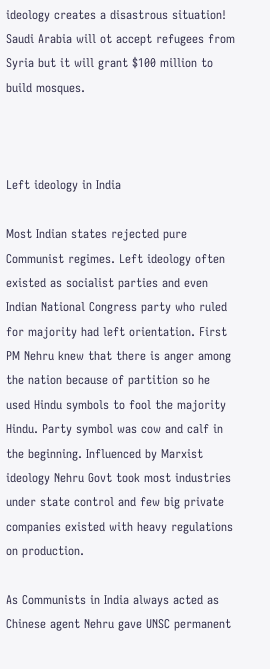ideology creates a disastrous situation! Saudi Arabia will ot accept refugees from Syria but it will grant $100 million to build mosques.



Left ideology in India

Most Indian states rejected pure Communist regimes. Left ideology often existed as socialist parties and even Indian National Congress party who ruled for majority had left orientation. First PM Nehru knew that there is anger among the nation because of partition so he used Hindu symbols to fool the majority Hindu. Party symbol was cow and calf in the beginning. Influenced by Marxist ideology Nehru Govt took most industries under state control and few big private companies existed with heavy regulations on production.

As Communists in India always acted as Chinese agent Nehru gave UNSC permanent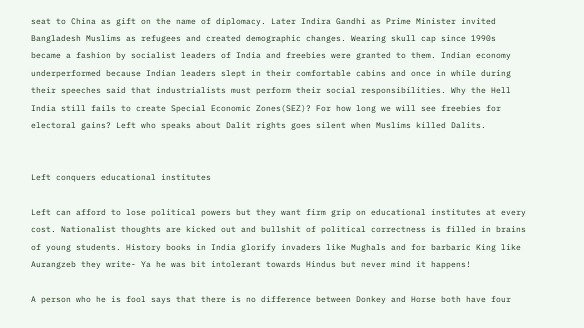seat to China as gift on the name of diplomacy. Later Indira Gandhi as Prime Minister invited Bangladesh Muslims as refugees and created demographic changes. Wearing skull cap since 1990s became a fashion by socialist leaders of India and freebies were granted to them. Indian economy underperformed because Indian leaders slept in their comfortable cabins and once in while during their speeches said that industrialists must perform their social responsibilities. Why the Hell India still fails to create Special Economic Zones(SEZ)? For how long we will see freebies for electoral gains? Left who speaks about Dalit rights goes silent when Muslims killed Dalits.


Left conquers educational institutes

Left can afford to lose political powers but they want firm grip on educational institutes at every cost. Nationalist thoughts are kicked out and bullshit of political correctness is filled in brains of young students. History books in India glorify invaders like Mughals and for barbaric King like Aurangzeb they write- Ya he was bit intolerant towards Hindus but never mind it happens!

A person who he is fool says that there is no difference between Donkey and Horse both have four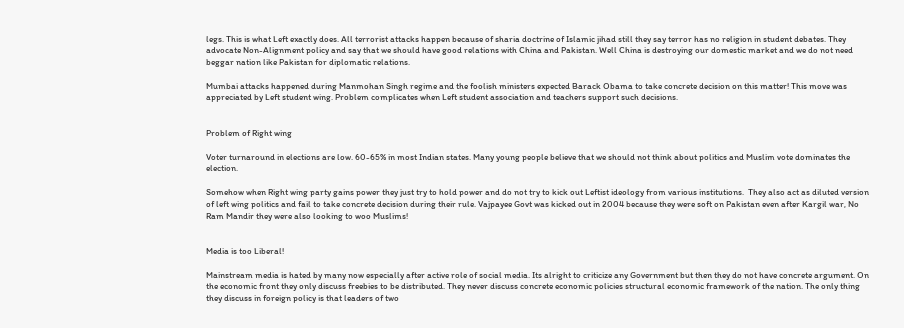legs. This is what Left exactly does. All terrorist attacks happen because of sharia doctrine of Islamic jihad still they say terror has no religion in student debates. They advocate Non-Alignment policy and say that we should have good relations with China and Pakistan. Well China is destroying our domestic market and we do not need beggar nation like Pakistan for diplomatic relations.

Mumbai attacks happened during Manmohan Singh regime and the foolish ministers expected Barack Obama to take concrete decision on this matter! This move was appreciated by Left student wing. Problem complicates when Left student association and teachers support such decisions.


Problem of Right wing

Voter turnaround in elections are low. 60-65% in most Indian states. Many young people believe that we should not think about politics and Muslim vote dominates the election.

Somehow when Right wing party gains power they just try to hold power and do not try to kick out Leftist ideology from various institutions.  They also act as diluted version of left wing politics and fail to take concrete decision during their rule. Vajpayee Govt was kicked out in 2004 because they were soft on Pakistan even after Kargil war, No Ram Mandir they were also looking to woo Muslims!


Media is too Liberal!

Mainstream media is hated by many now especially after active role of social media. Its alright to criticize any Government but then they do not have concrete argument. On the economic front they only discuss freebies to be distributed. They never discuss concrete economic policies structural economic framework of the nation. The only thing they discuss in foreign policy is that leaders of two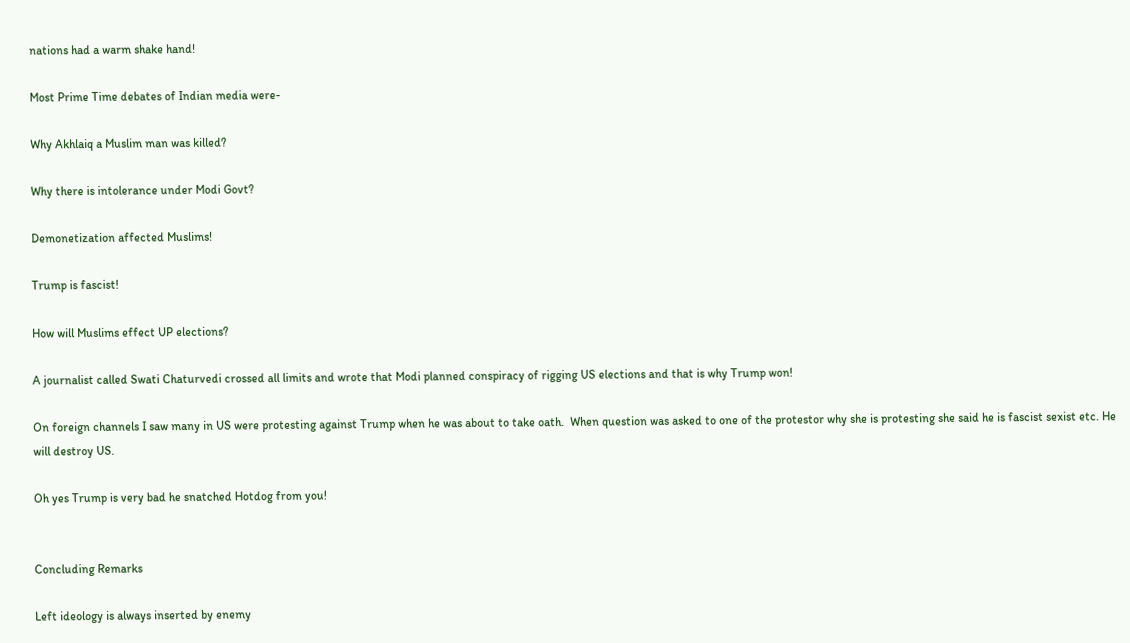nations had a warm shake hand!

Most Prime Time debates of Indian media were-

Why Akhlaiq a Muslim man was killed?

Why there is intolerance under Modi Govt?

Demonetization affected Muslims!

Trump is fascist!

How will Muslims effect UP elections?

A journalist called Swati Chaturvedi crossed all limits and wrote that Modi planned conspiracy of rigging US elections and that is why Trump won!

On foreign channels I saw many in US were protesting against Trump when he was about to take oath.  When question was asked to one of the protestor why she is protesting she said he is fascist sexist etc. He will destroy US.

Oh yes Trump is very bad he snatched Hotdog from you!


Concluding Remarks

Left ideology is always inserted by enemy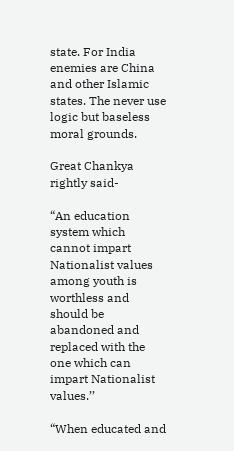state. For India enemies are China and other Islamic states. The never use logic but baseless moral grounds.

Great Chankya rightly said-

“An education system which cannot impart Nationalist values among youth is worthless and should be abandoned and replaced with the one which can impart Nationalist values.’’

“When educated and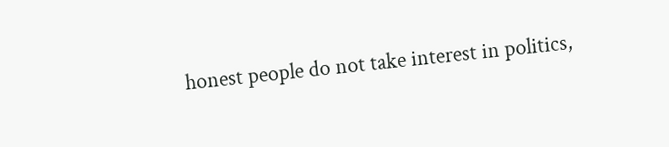honest people do not take interest in politics,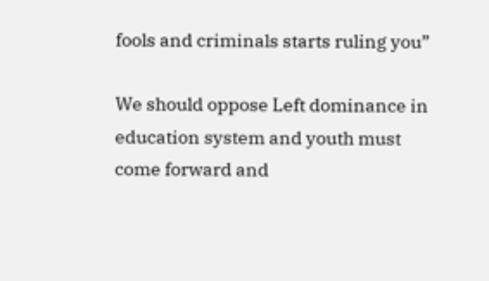fools and criminals starts ruling you”

We should oppose Left dominance in education system and youth must come forward and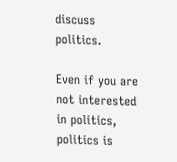discuss politics.

Even if you are not interested in politics, politics is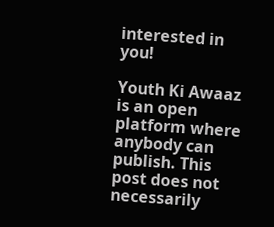interested in you!

Youth Ki Awaaz is an open platform where anybody can publish. This post does not necessarily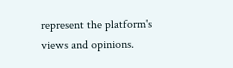represent the platform's views and opinions.